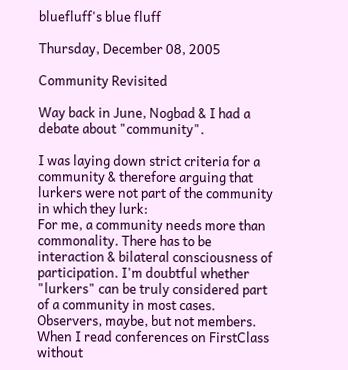bluefluff's blue fluff

Thursday, December 08, 2005

Community Revisited

Way back in June, Nogbad & I had a debate about "community".

I was laying down strict criteria for a community & therefore arguing that lurkers were not part of the community in which they lurk:
For me, a community needs more than commonality. There has to be interaction & bilateral consciousness of participation. I'm doubtful whether "lurkers" can be truly considered part of a community in most cases. Observers, maybe, but not members. When I read conferences on FirstClass without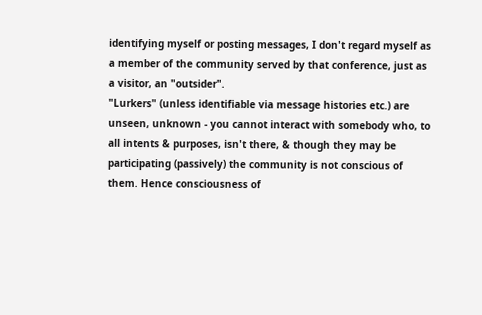identifying myself or posting messages, I don't regard myself as a member of the community served by that conference, just as a visitor, an "outsider".
"Lurkers" (unless identifiable via message histories etc.) are unseen, unknown - you cannot interact with somebody who, to all intents & purposes, isn't there, & though they may be participating (passively) the community is not conscious of them. Hence consciousness of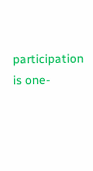participation is one-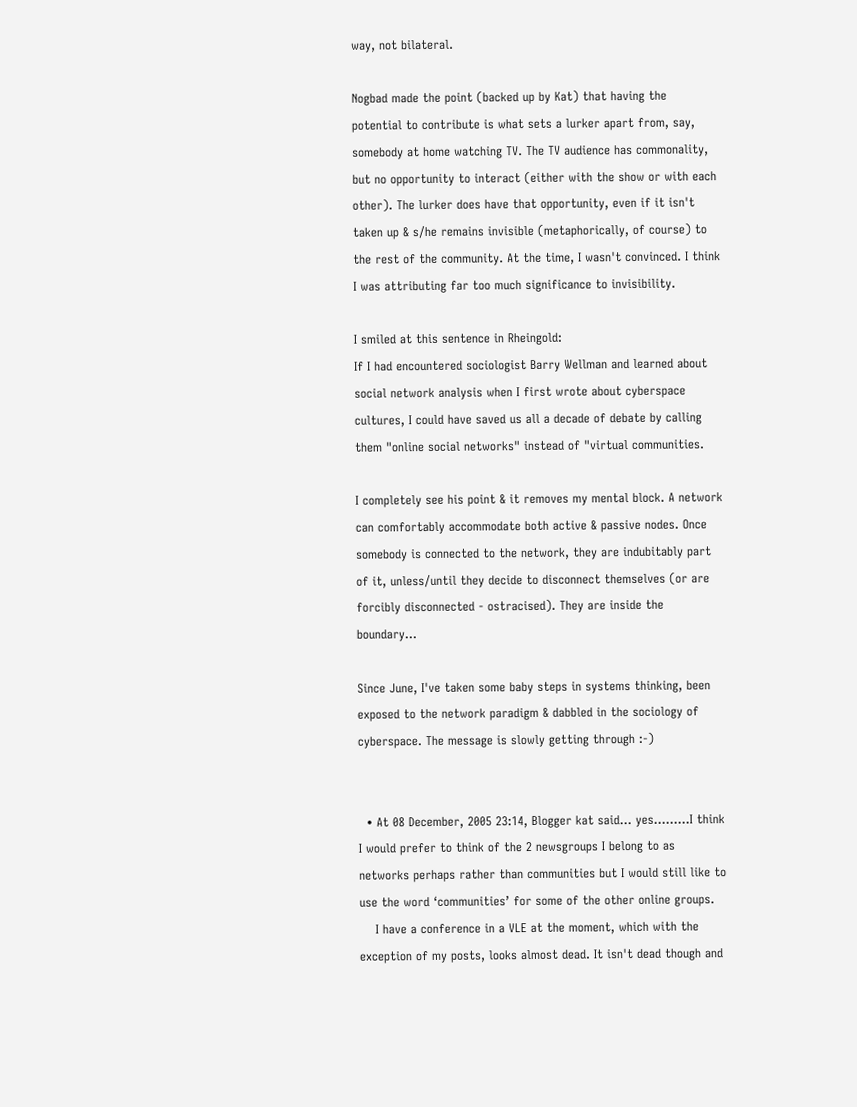way, not bilateral.

Nogbad made the point (backed up by Kat) that having the potential to contribute is what sets a lurker apart from, say, somebody at home watching TV. The TV audience has commonality, but no opportunity to interact (either with the show or with each other). The lurker does have that opportunity, even if it isn't taken up & s/he remains invisible (metaphorically, of course) to the rest of the community. At the time, I wasn't convinced. I think I was attributing far too much significance to invisibility.

I smiled at this sentence in Rheingold:
If I had encountered sociologist Barry Wellman and learned about social network analysis when I first wrote about cyberspace cultures, I could have saved us all a decade of debate by calling them "online social networks" instead of "virtual communities.

I completely see his point & it removes my mental block. A network can comfortably accommodate both active & passive nodes. Once somebody is connected to the network, they are indubitably part of it, unless/until they decide to disconnect themselves (or are forcibly disconnected - ostracised). They are inside the boundary...

Since June, I've taken some baby steps in systems thinking, been exposed to the network paradigm & dabbled in the sociology of cyberspace. The message is slowly getting through :-)


  • At 08 December, 2005 23:14, Blogger kat said… yes.........I think I would prefer to think of the 2 newsgroups I belong to as networks perhaps rather than communities but I would still like to use the word ‘communities’ for some of the other online groups.
    I have a conference in a VLE at the moment, which with the exception of my posts, looks almost dead. It isn't dead though and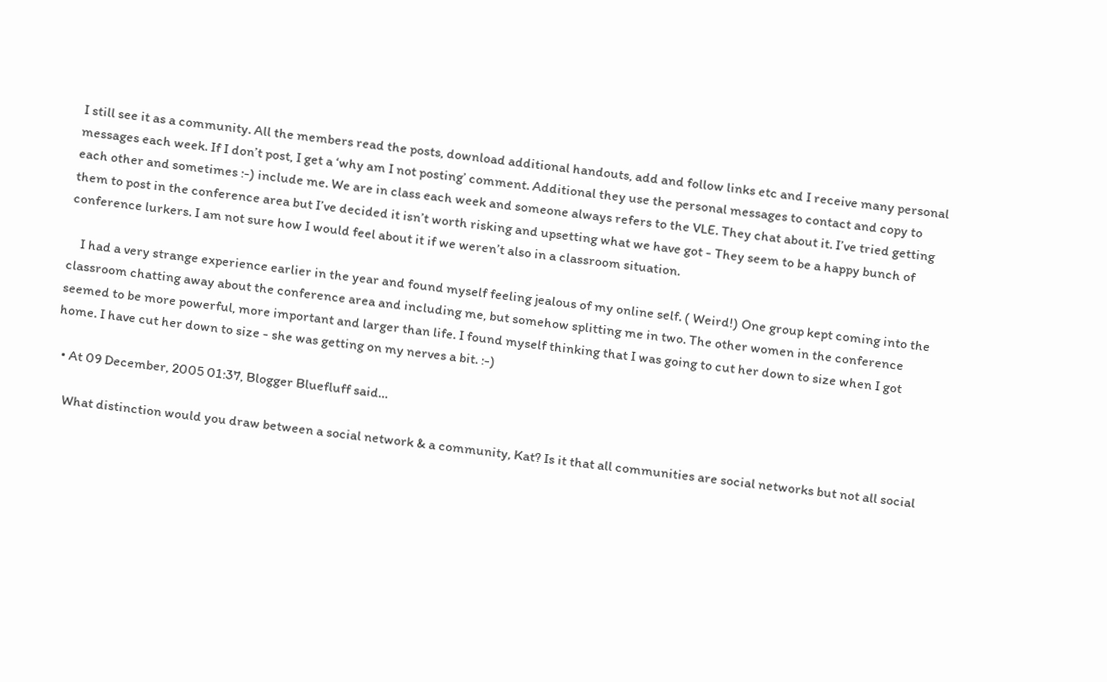I still see it as a community. All the members read the posts, download additional handouts, add and follow links etc and I receive many personal messages each week. If I don’t post, I get a ‘why am I not posting’ comment. Additional they use the personal messages to contact and copy to each other and sometimes :-) include me. We are in class each week and someone always refers to the VLE. They chat about it. I’ve tried getting them to post in the conference area but I’ve decided it isn’t worth risking and upsetting what we have got - They seem to be a happy bunch of conference lurkers. I am not sure how I would feel about it if we weren’t also in a classroom situation.

    I had a very strange experience earlier in the year and found myself feeling jealous of my online self. ( Weird!) One group kept coming into the classroom chatting away about the conference area and including me, but somehow splitting me in two. The other women in the conference seemed to be more powerful, more important and larger than life. I found myself thinking that I was going to cut her down to size when I got home. I have cut her down to size - she was getting on my nerves a bit. :-)

  • At 09 December, 2005 01:37, Blogger Bluefluff said…

    What distinction would you draw between a social network & a community, Kat? Is it that all communities are social networks but not all social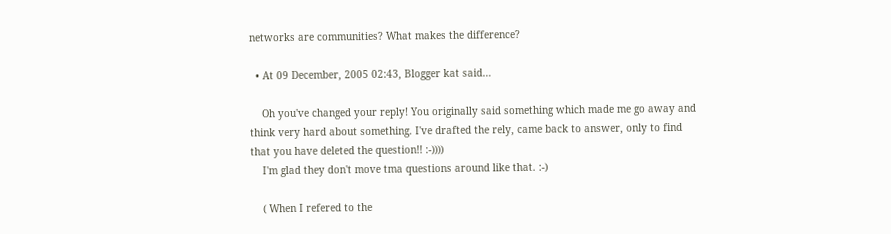networks are communities? What makes the difference?

  • At 09 December, 2005 02:43, Blogger kat said…

    Oh you've changed your reply! You originally said something which made me go away and think very hard about something. I've drafted the rely, came back to answer, only to find that you have deleted the question!! :-))))
    I'm glad they don't move tma questions around like that. :-)

    ( When I refered to the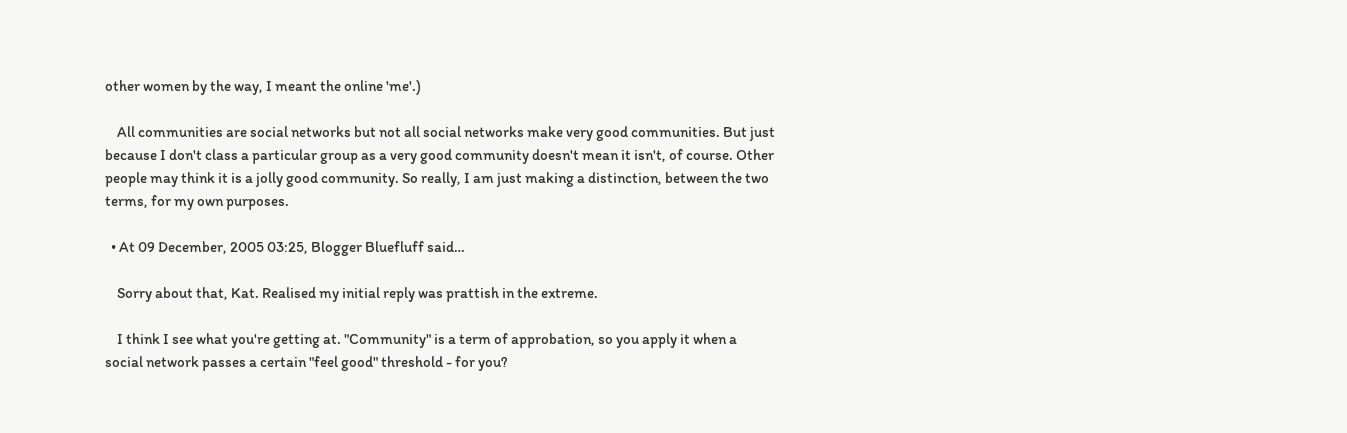other women by the way, I meant the online 'me'.)

    All communities are social networks but not all social networks make very good communities. But just because I don't class a particular group as a very good community doesn't mean it isn't, of course. Other people may think it is a jolly good community. So really, I am just making a distinction, between the two terms, for my own purposes.

  • At 09 December, 2005 03:25, Blogger Bluefluff said…

    Sorry about that, Kat. Realised my initial reply was prattish in the extreme.

    I think I see what you're getting at. "Community" is a term of approbation, so you apply it when a social network passes a certain "feel good" threshold - for you?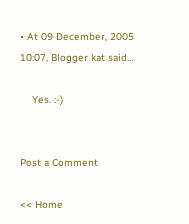• At 09 December, 2005 10:07, Blogger kat said…

    Yes. :-)


Post a Comment

<< Home